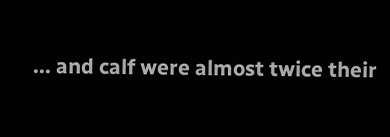... and calf were almost twice their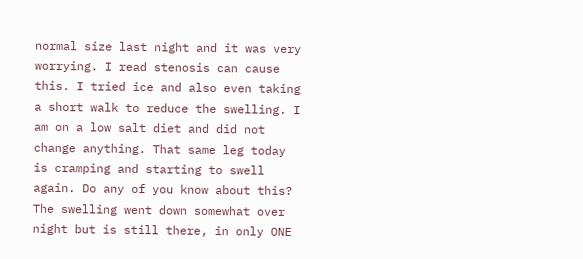normal size last night and it was very worrying. I read stenosis can cause this. I tried ice and also even taking a short walk to reduce the swelling. I am on a low salt diet and did not change anything. That same leg today is cramping and starting to swell again. Do any of you know about this? The swelling went down somewhat over night but is still there, in only ONE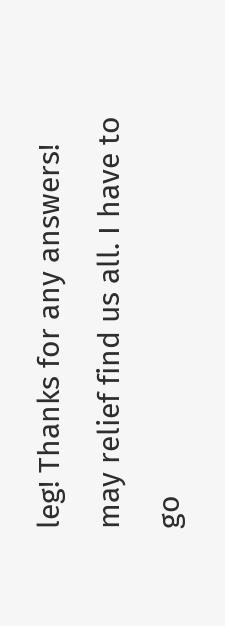leg! Thanks for any answers! may relief find us all. I have to go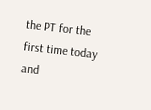the PT for the first time today and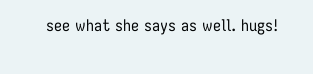see what she says as well. hugs!